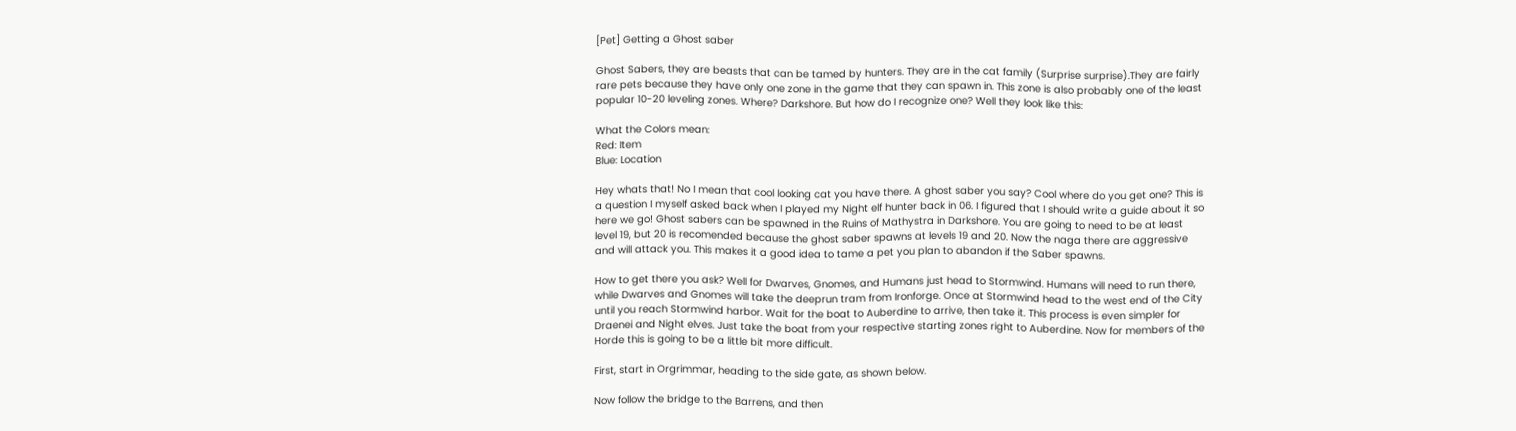[Pet] Getting a Ghost saber

Ghost Sabers, they are beasts that can be tamed by hunters. They are in the cat family (Surprise surprise).They are fairly rare pets because they have only one zone in the game that they can spawn in. This zone is also probably one of the least popular 10-20 leveling zones. Where? Darkshore. But how do I recognize one? Well they look like this:

What the Colors mean:
Red: Item
Blue: Location

Hey whats that! No I mean that cool looking cat you have there. A ghost saber you say? Cool where do you get one? This is a question I myself asked back when I played my Night elf hunter back in 06. I figured that I should write a guide about it so here we go! Ghost sabers can be spawned in the Ruins of Mathystra in Darkshore. You are going to need to be at least level 19, but 20 is recomended because the ghost saber spawns at levels 19 and 20. Now the naga there are aggressive and will attack you. This makes it a good idea to tame a pet you plan to abandon if the Saber spawns.

How to get there you ask? Well for Dwarves, Gnomes, and Humans just head to Stormwind. Humans will need to run there, while Dwarves and Gnomes will take the deeprun tram from Ironforge. Once at Stormwind head to the west end of the City until you reach Stormwind harbor. Wait for the boat to Auberdine to arrive, then take it. This process is even simpler for Draenei and Night elves. Just take the boat from your respective starting zones right to Auberdine. Now for members of the Horde this is going to be a little bit more difficult.

First, start in Orgrimmar, heading to the side gate, as shown below.

Now follow the bridge to the Barrens, and then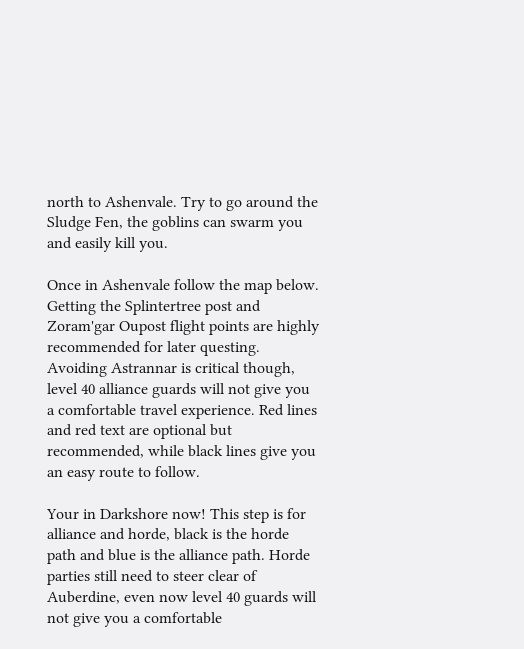north to Ashenvale. Try to go around the Sludge Fen, the goblins can swarm you and easily kill you.

Once in Ashenvale follow the map below. Getting the Splintertree post and Zoram'gar Oupost flight points are highly recommended for later questing. Avoiding Astrannar is critical though, level 40 alliance guards will not give you a comfortable travel experience. Red lines and red text are optional but recommended, while black lines give you an easy route to follow.

Your in Darkshore now! This step is for alliance and horde, black is the horde path and blue is the alliance path. Horde parties still need to steer clear of Auberdine, even now level 40 guards will not give you a comfortable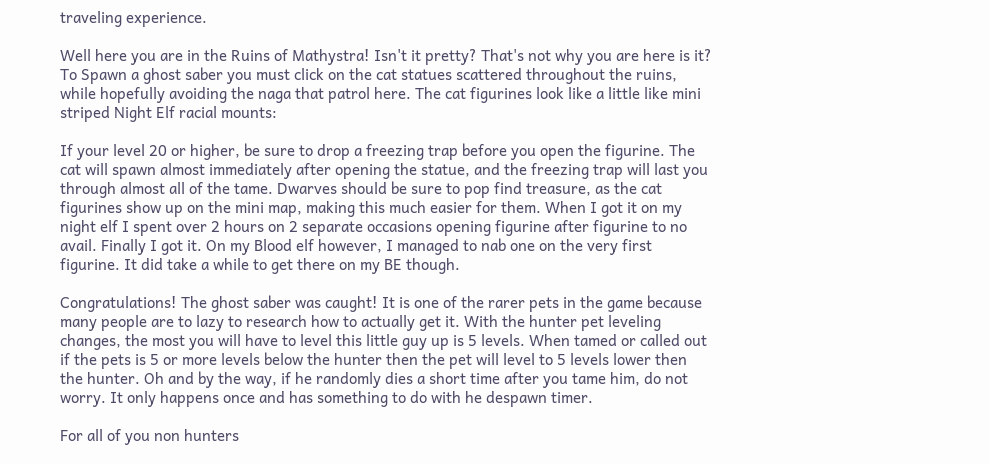traveling experience.

Well here you are in the Ruins of Mathystra! Isn't it pretty? That's not why you are here is it? To Spawn a ghost saber you must click on the cat statues scattered throughout the ruins, while hopefully avoiding the naga that patrol here. The cat figurines look like a little like mini striped Night Elf racial mounts:

If your level 20 or higher, be sure to drop a freezing trap before you open the figurine. The cat will spawn almost immediately after opening the statue, and the freezing trap will last you through almost all of the tame. Dwarves should be sure to pop find treasure, as the cat figurines show up on the mini map, making this much easier for them. When I got it on my night elf I spent over 2 hours on 2 separate occasions opening figurine after figurine to no avail. Finally I got it. On my Blood elf however, I managed to nab one on the very first figurine. It did take a while to get there on my BE though.

Congratulations! The ghost saber was caught! It is one of the rarer pets in the game because many people are to lazy to research how to actually get it. With the hunter pet leveling changes, the most you will have to level this little guy up is 5 levels. When tamed or called out if the pets is 5 or more levels below the hunter then the pet will level to 5 levels lower then the hunter. Oh and by the way, if he randomly dies a short time after you tame him, do not worry. It only happens once and has something to do with he despawn timer.

For all of you non hunters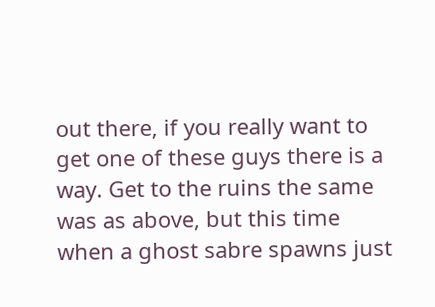out there, if you really want to get one of these guys there is a way. Get to the ruins the same was as above, but this time when a ghost sabre spawns just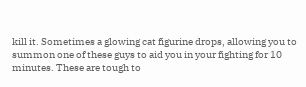kill it. Sometimes a glowing cat figurine drops, allowing you to summon one of these guys to aid you in your fighting for 10 minutes. These are tough to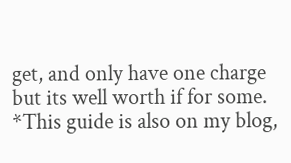get, and only have one charge but its well worth if for some.
*This guide is also on my blog,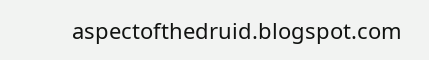aspectofthedruid.blogspot.com